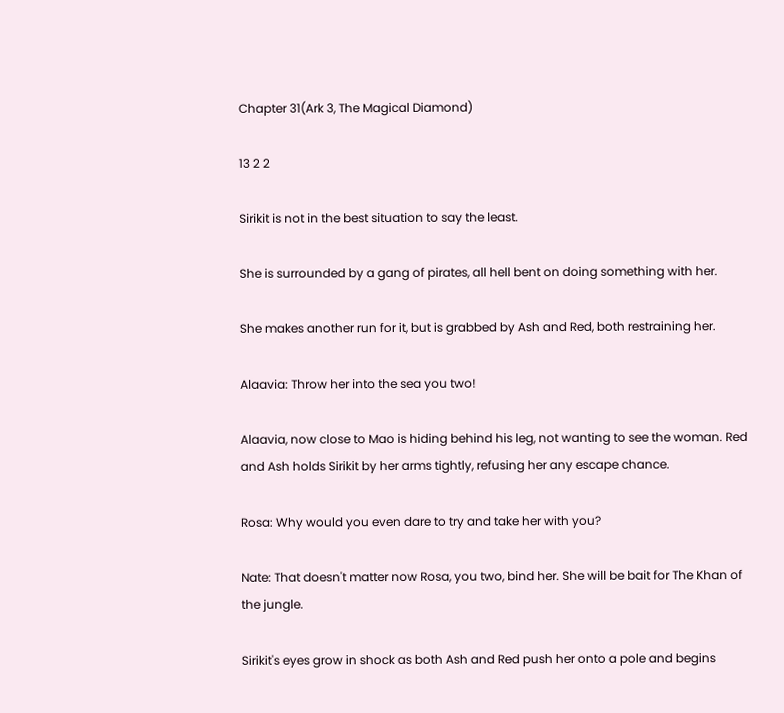Chapter 31(Ark 3, The Magical Diamond)

13 2 2

Sirikit is not in the best situation to say the least.

She is surrounded by a gang of pirates, all hell bent on doing something with her.

She makes another run for it, but is grabbed by Ash and Red, both restraining her.

Alaavia: Throw her into the sea you two!

Alaavia, now close to Mao is hiding behind his leg, not wanting to see the woman. Red and Ash holds Sirikit by her arms tightly, refusing her any escape chance.

Rosa: Why would you even dare to try and take her with you?

Nate: That doesn't matter now Rosa, you two, bind her. She will be bait for The Khan of the jungle.

Sirikit's eyes grow in shock as both Ash and Red push her onto a pole and begins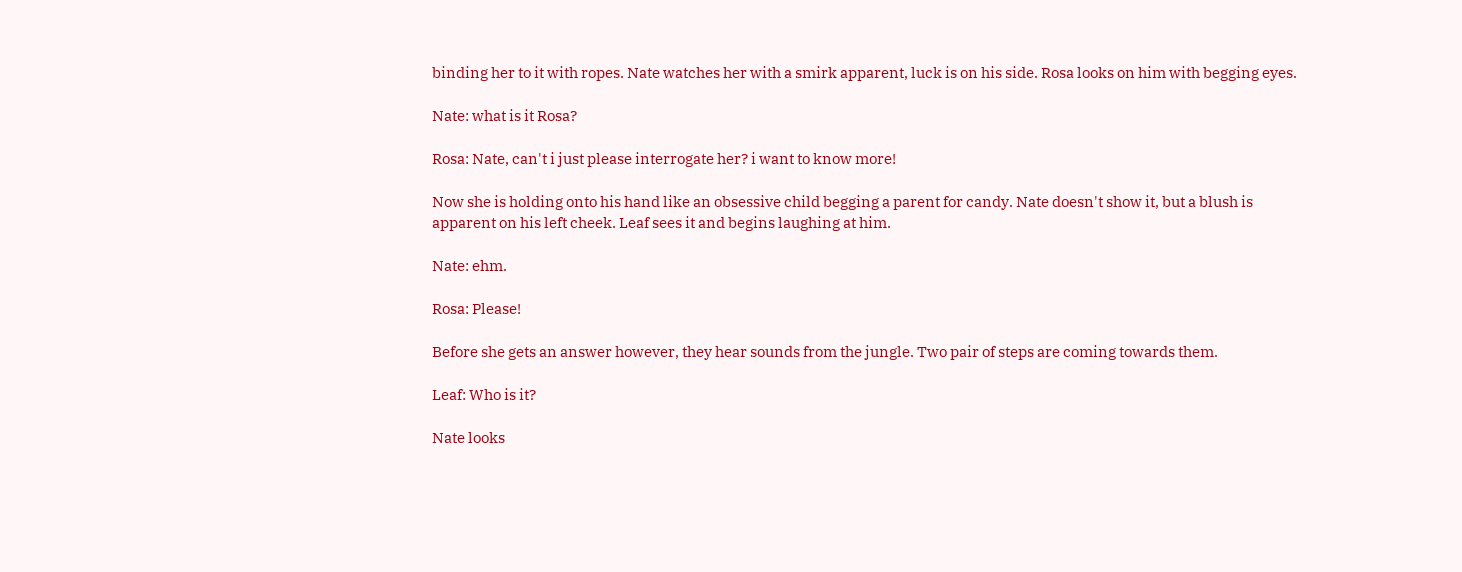binding her to it with ropes. Nate watches her with a smirk apparent, luck is on his side. Rosa looks on him with begging eyes.

Nate: what is it Rosa?

Rosa: Nate, can't i just please interrogate her? i want to know more!

Now she is holding onto his hand like an obsessive child begging a parent for candy. Nate doesn't show it, but a blush is apparent on his left cheek. Leaf sees it and begins laughing at him.

Nate: ehm.

Rosa: Please!

Before she gets an answer however, they hear sounds from the jungle. Two pair of steps are coming towards them.

Leaf: Who is it?

Nate looks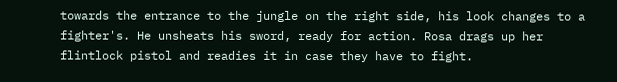towards the entrance to the jungle on the right side, his look changes to a fighter's. He unsheats his sword, ready for action. Rosa drags up her flintlock pistol and readies it in case they have to fight.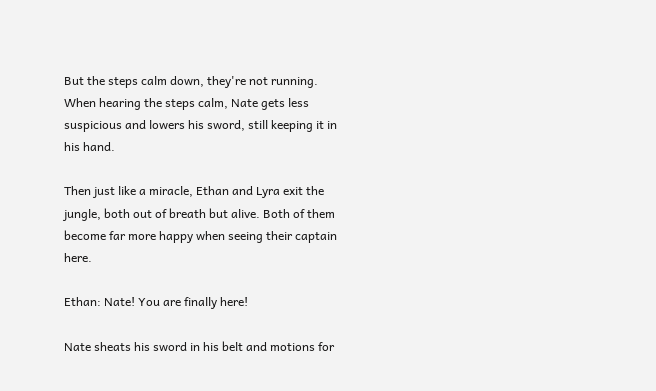But the steps calm down, they're not running. When hearing the steps calm, Nate gets less suspicious and lowers his sword, still keeping it in his hand.

Then just like a miracle, Ethan and Lyra exit the jungle, both out of breath but alive. Both of them become far more happy when seeing their captain here.

Ethan: Nate! You are finally here!

Nate sheats his sword in his belt and motions for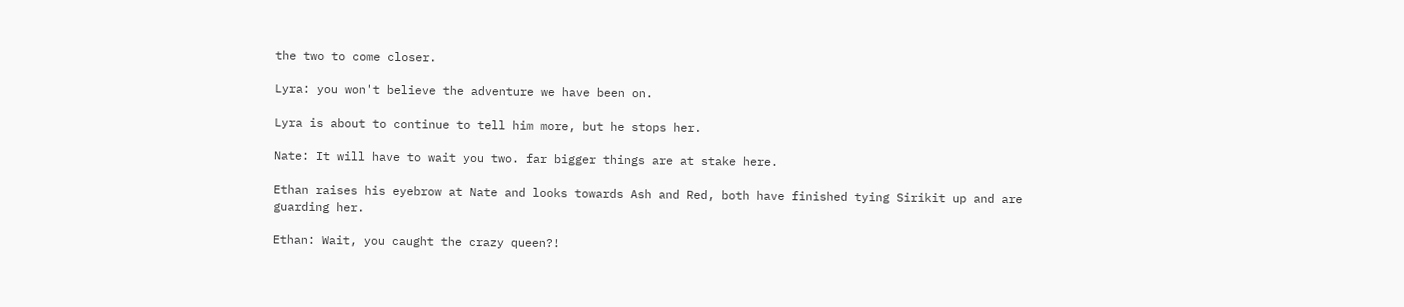the two to come closer.

Lyra: you won't believe the adventure we have been on.

Lyra is about to continue to tell him more, but he stops her.

Nate: It will have to wait you two. far bigger things are at stake here.

Ethan raises his eyebrow at Nate and looks towards Ash and Red, both have finished tying Sirikit up and are guarding her.

Ethan: Wait, you caught the crazy queen?!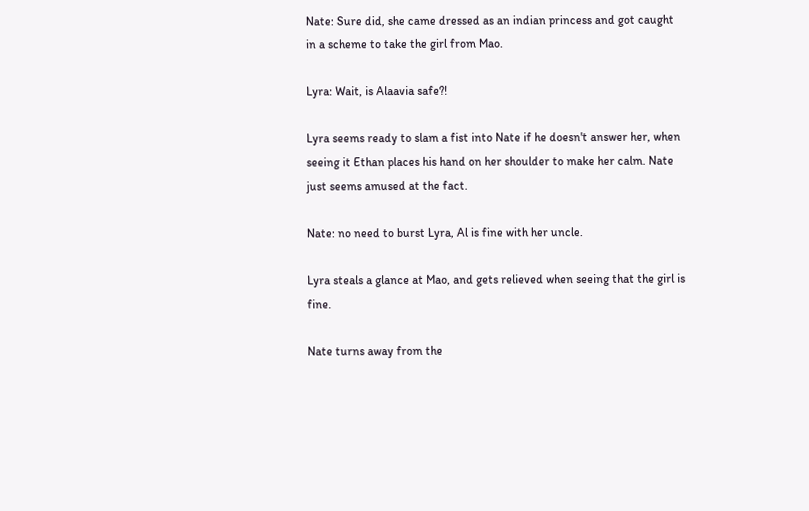Nate: Sure did, she came dressed as an indian princess and got caught in a scheme to take the girl from Mao.

Lyra: Wait, is Alaavia safe?!

Lyra seems ready to slam a fist into Nate if he doesn't answer her, when seeing it Ethan places his hand on her shoulder to make her calm. Nate just seems amused at the fact.

Nate: no need to burst Lyra, Al is fine with her uncle.

Lyra steals a glance at Mao, and gets relieved when seeing that the girl is fine.

Nate turns away from the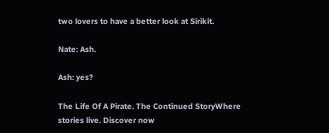two lovers to have a better look at Sirikit.

Nate: Ash.

Ash: yes?

The Life Of A Pirate. The Continued StoryWhere stories live. Discover now